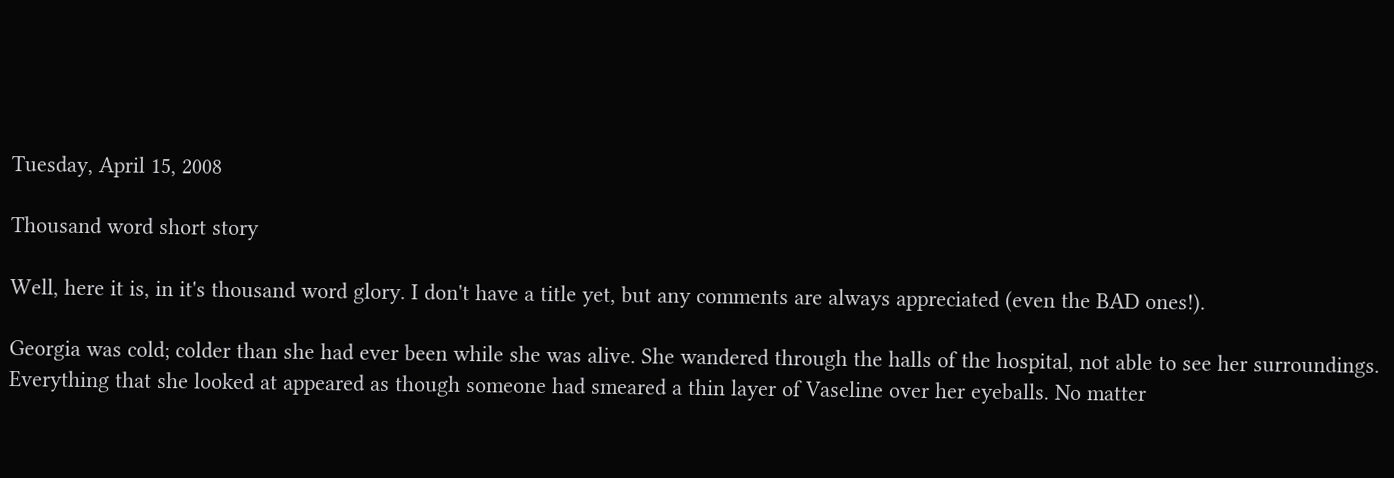Tuesday, April 15, 2008

Thousand word short story

Well, here it is, in it's thousand word glory. I don't have a title yet, but any comments are always appreciated (even the BAD ones!).

Georgia was cold; colder than she had ever been while she was alive. She wandered through the halls of the hospital, not able to see her surroundings. Everything that she looked at appeared as though someone had smeared a thin layer of Vaseline over her eyeballs. No matter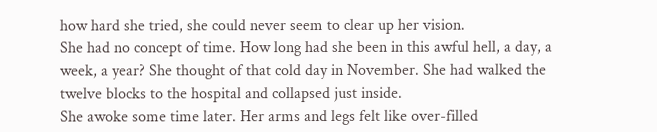how hard she tried, she could never seem to clear up her vision.
She had no concept of time. How long had she been in this awful hell, a day, a week, a year? She thought of that cold day in November. She had walked the twelve blocks to the hospital and collapsed just inside.
She awoke some time later. Her arms and legs felt like over-filled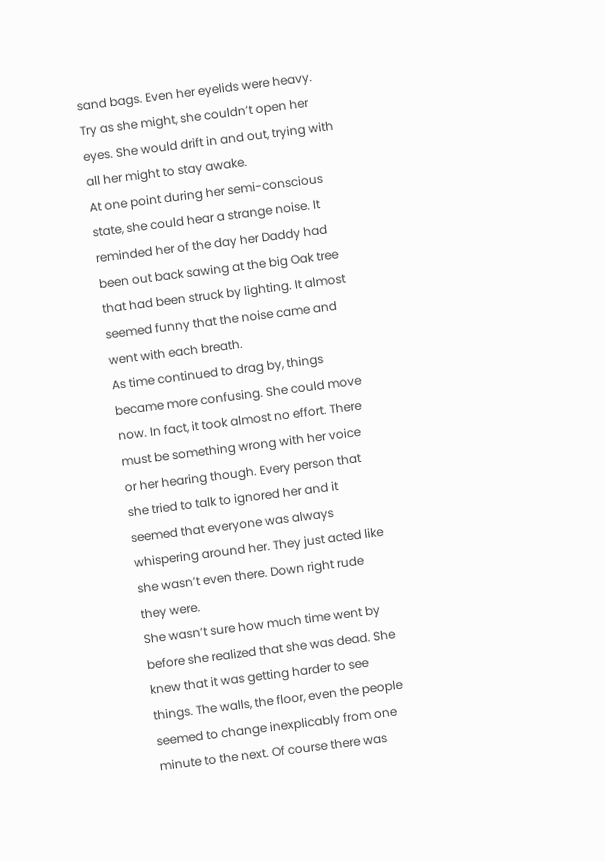sand bags. Even her eyelids were heavy. Try as she might, she couldn’t open her eyes. She would drift in and out, trying with all her might to stay awake.
At one point during her semi-conscious state, she could hear a strange noise. It reminded her of the day her Daddy had been out back sawing at the big Oak tree that had been struck by lighting. It almost seemed funny that the noise came and went with each breath.
As time continued to drag by, things became more confusing. She could move now. In fact, it took almost no effort. There must be something wrong with her voice or her hearing though. Every person that she tried to talk to ignored her and it seemed that everyone was always whispering around her. They just acted like she wasn’t even there. Down right rude they were.
She wasn’t sure how much time went by before she realized that she was dead. She knew that it was getting harder to see things. The walls, the floor, even the people seemed to change inexplicably from one minute to the next. Of course there was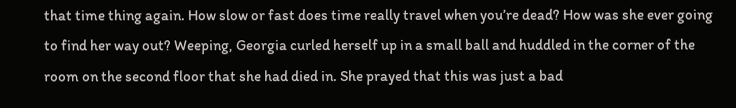that time thing again. How slow or fast does time really travel when you’re dead? How was she ever going to find her way out? Weeping, Georgia curled herself up in a small ball and huddled in the corner of the room on the second floor that she had died in. She prayed that this was just a bad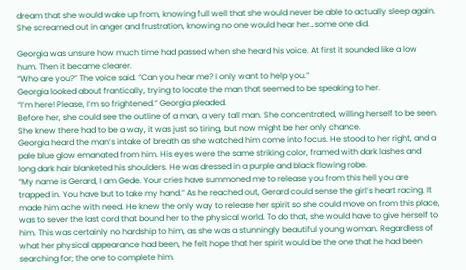dream that she would wake up from, knowing full well that she would never be able to actually sleep again. She screamed out in anger and frustration, knowing no one would hear her…some one did.

Georgia was unsure how much time had passed when she heard his voice. At first it sounded like a low hum. Then it became clearer.
“Who are you?” The voice said. “Can you hear me? I only want to help you.”
Georgia looked about frantically, trying to locate the man that seemed to be speaking to her.
“I’m here! Please, I’m so frightened.” Georgia pleaded.
Before her, she could see the outline of a man, a very tall man. She concentrated, willing herself to be seen. She knew there had to be a way, it was just so tiring, but now might be her only chance.
Georgia heard the man’s intake of breath as she watched him come into focus. He stood to her right, and a pale blue glow emanated from him. His eyes were the same striking color, framed with dark lashes and long dark hair blanketed his shoulders. He was dressed in a purple and black flowing robe.
“My name is Gerard, I am Gede. Your cries have summoned me to release you from this hell you are trapped in. You have but to take my hand.” As he reached out, Gerard could sense the girl’s heart racing. It made him ache with need. He knew the only way to release her spirit so she could move on from this place, was to sever the last cord that bound her to the physical world. To do that, she would have to give herself to him. This was certainly no hardship to him, as she was a stunningly beautiful young woman. Regardless of what her physical appearance had been, he felt hope that her spirit would be the one that he had been searching for; the one to complete him.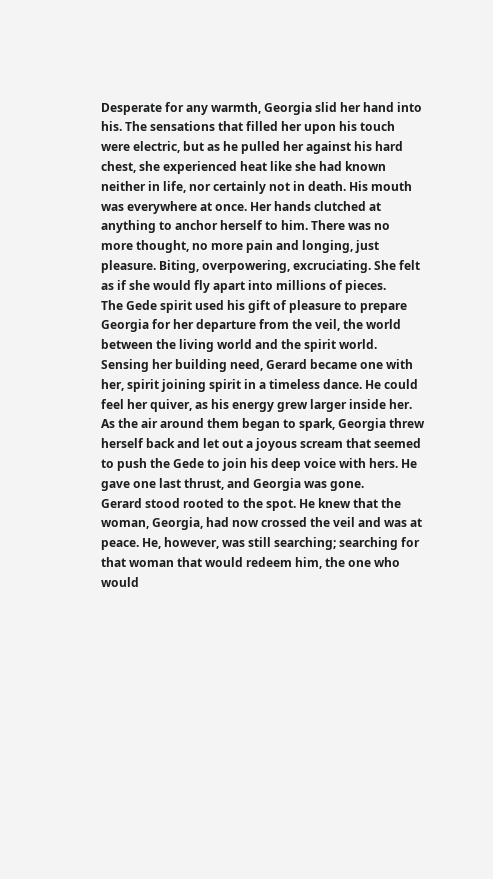Desperate for any warmth, Georgia slid her hand into his. The sensations that filled her upon his touch were electric, but as he pulled her against his hard chest, she experienced heat like she had known neither in life, nor certainly not in death. His mouth was everywhere at once. Her hands clutched at anything to anchor herself to him. There was no more thought, no more pain and longing, just pleasure. Biting, overpowering, excruciating. She felt as if she would fly apart into millions of pieces.
The Gede spirit used his gift of pleasure to prepare Georgia for her departure from the veil, the world between the living world and the spirit world. Sensing her building need, Gerard became one with her, spirit joining spirit in a timeless dance. He could feel her quiver, as his energy grew larger inside her.
As the air around them began to spark, Georgia threw herself back and let out a joyous scream that seemed to push the Gede to join his deep voice with hers. He gave one last thrust, and Georgia was gone.
Gerard stood rooted to the spot. He knew that the woman, Georgia, had now crossed the veil and was at peace. He, however, was still searching; searching for that woman that would redeem him, the one who would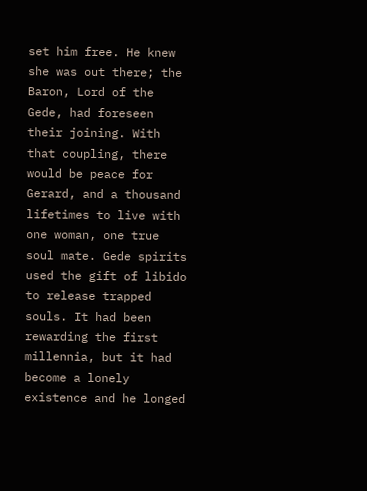set him free. He knew she was out there; the Baron, Lord of the Gede, had foreseen their joining. With that coupling, there would be peace for Gerard, and a thousand lifetimes to live with one woman, one true soul mate. Gede spirits used the gift of libido to release trapped souls. It had been rewarding the first millennia, but it had become a lonely existence and he longed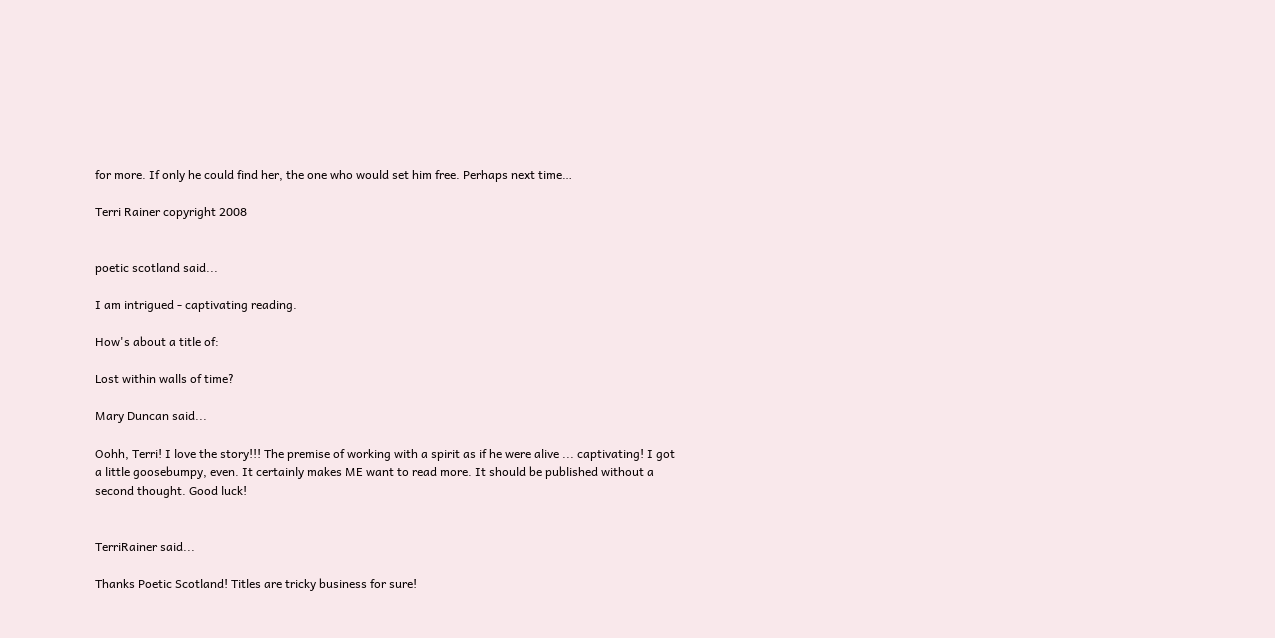for more. If only he could find her, the one who would set him free. Perhaps next time…

Terri Rainer copyright 2008


poetic scotland said...

I am intrigued - captivating reading.

How's about a title of:

Lost within walls of time?

Mary Duncan said...

Oohh, Terri! I love the story!!! The premise of working with a spirit as if he were alive ... captivating! I got a little goosebumpy, even. It certainly makes ME want to read more. It should be published without a second thought. Good luck!


TerriRainer said...

Thanks Poetic Scotland! Titles are tricky business for sure!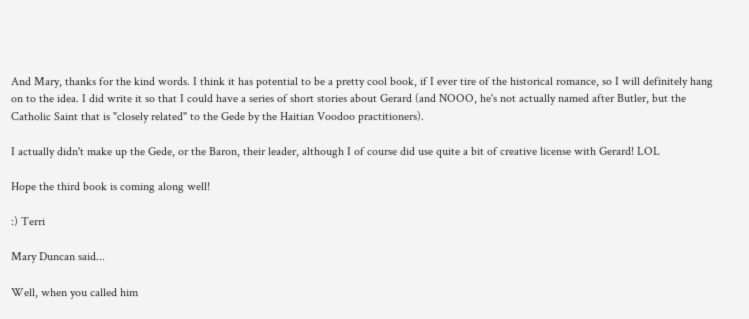And Mary, thanks for the kind words. I think it has potential to be a pretty cool book, if I ever tire of the historical romance, so I will definitely hang on to the idea. I did write it so that I could have a series of short stories about Gerard (and NOOO, he's not actually named after Butler, but the Catholic Saint that is "closely related" to the Gede by the Haitian Voodoo practitioners).

I actually didn't make up the Gede, or the Baron, their leader, although I of course did use quite a bit of creative license with Gerard! LOL

Hope the third book is coming along well!

:) Terri

Mary Duncan said...

Well, when you called him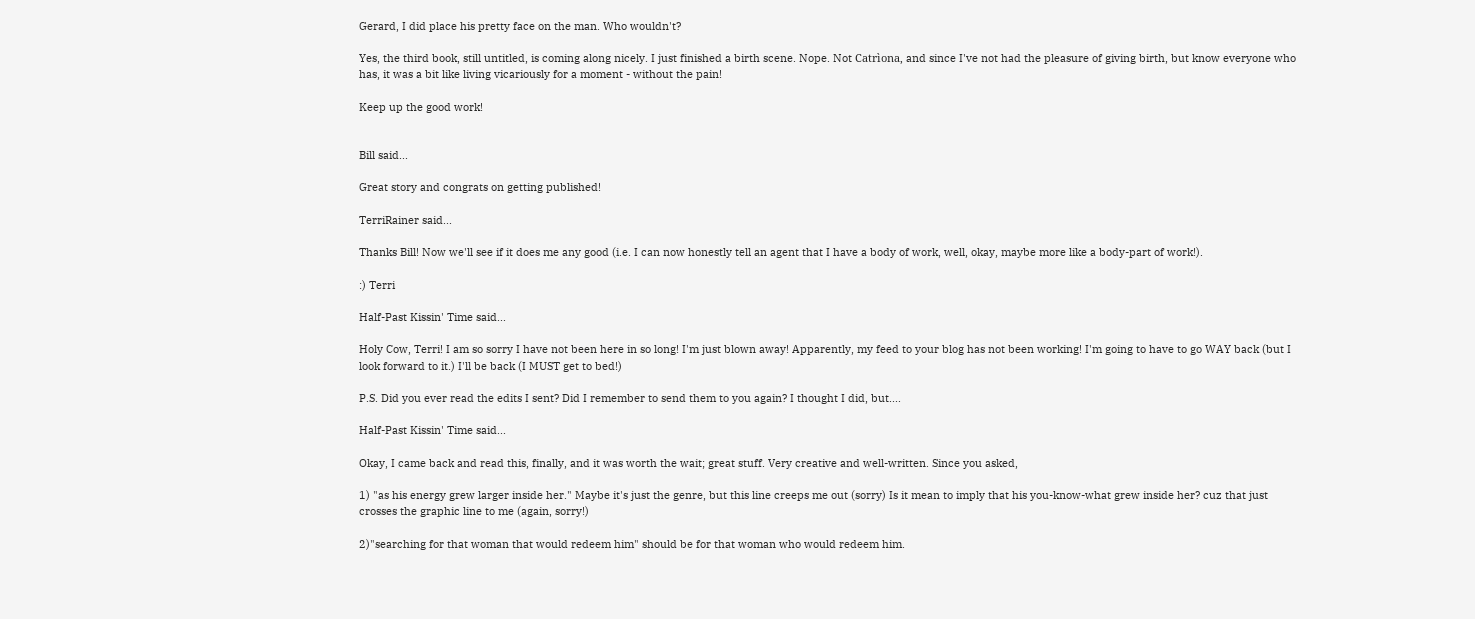Gerard, I did place his pretty face on the man. Who wouldn't?

Yes, the third book, still untitled, is coming along nicely. I just finished a birth scene. Nope. Not Catrìona, and since I've not had the pleasure of giving birth, but know everyone who has, it was a bit like living vicariously for a moment - without the pain!

Keep up the good work!


Bill said...

Great story and congrats on getting published!

TerriRainer said...

Thanks Bill! Now we'll see if it does me any good (i.e. I can now honestly tell an agent that I have a body of work, well, okay, maybe more like a body-part of work!).

:) Terri

Half-Past Kissin' Time said...

Holy Cow, Terri! I am so sorry I have not been here in so long! I'm just blown away! Apparently, my feed to your blog has not been working! I'm going to have to go WAY back (but I look forward to it.) I'll be back (I MUST get to bed!)

P.S. Did you ever read the edits I sent? Did I remember to send them to you again? I thought I did, but....

Half-Past Kissin' Time said...

Okay, I came back and read this, finally, and it was worth the wait; great stuff. Very creative and well-written. Since you asked,

1) "as his energy grew larger inside her." Maybe it's just the genre, but this line creeps me out (sorry) Is it mean to imply that his you-know-what grew inside her? cuz that just crosses the graphic line to me (again, sorry!)

2)"searching for that woman that would redeem him" should be for that woman who would redeem him.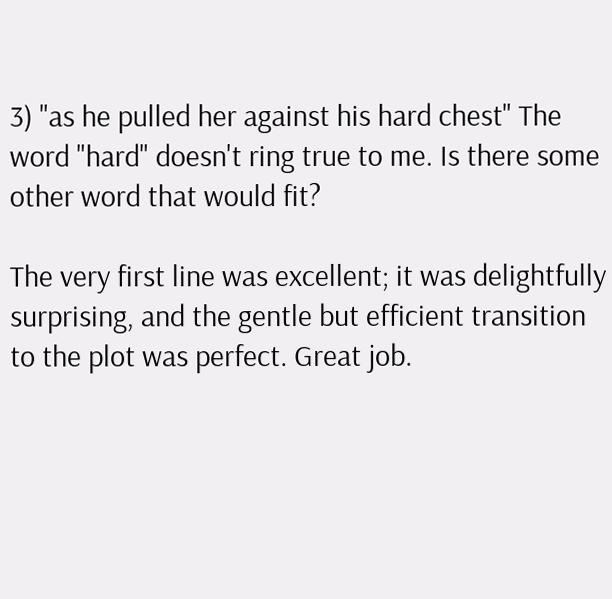3) "as he pulled her against his hard chest" The word "hard" doesn't ring true to me. Is there some other word that would fit?

The very first line was excellent; it was delightfully surprising, and the gentle but efficient transition to the plot was perfect. Great job.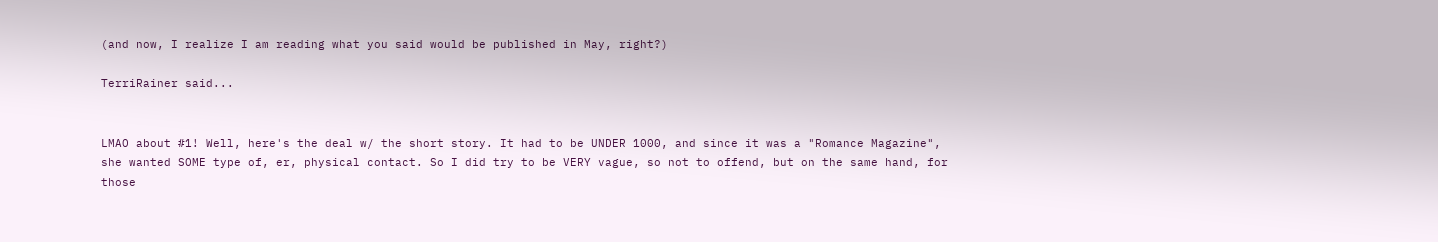(and now, I realize I am reading what you said would be published in May, right?)

TerriRainer said...


LMAO about #1! Well, here's the deal w/ the short story. It had to be UNDER 1000, and since it was a "Romance Magazine", she wanted SOME type of, er, physical contact. So I did try to be VERY vague, so not to offend, but on the same hand, for those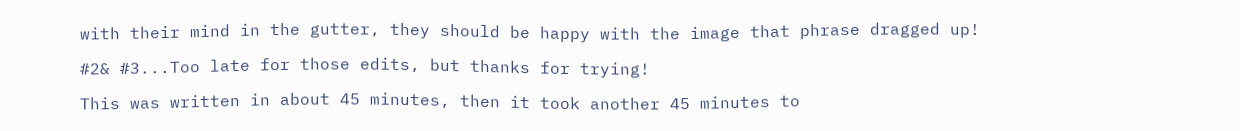with their mind in the gutter, they should be happy with the image that phrase dragged up!

#2& #3...Too late for those edits, but thanks for trying!

This was written in about 45 minutes, then it took another 45 minutes to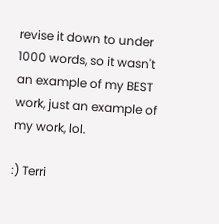revise it down to under 1000 words, so it wasn't an example of my BEST work, just an example of my work, lol.

:) Terri